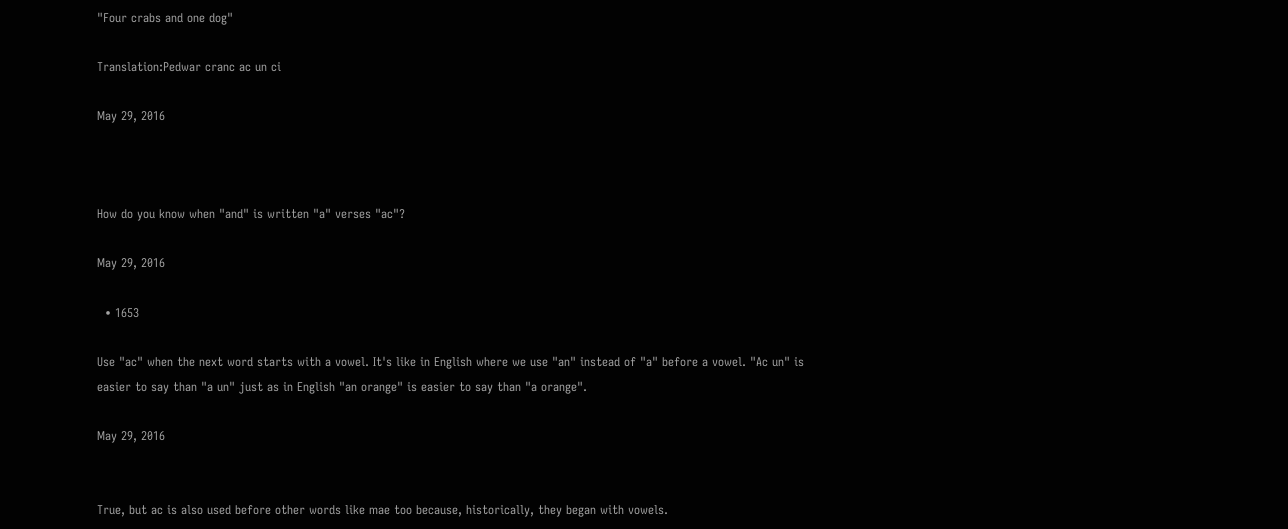"Four crabs and one dog"

Translation:Pedwar cranc ac un ci

May 29, 2016



How do you know when "and" is written "a" verses "ac"?

May 29, 2016

  • 1653

Use "ac" when the next word starts with a vowel. It's like in English where we use "an" instead of "a" before a vowel. "Ac un" is easier to say than "a un" just as in English "an orange" is easier to say than "a orange".

May 29, 2016


True, but ac is also used before other words like mae too because, historically, they began with vowels.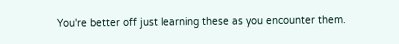You're better off just learning these as you encounter them.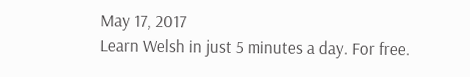May 17, 2017
Learn Welsh in just 5 minutes a day. For free.